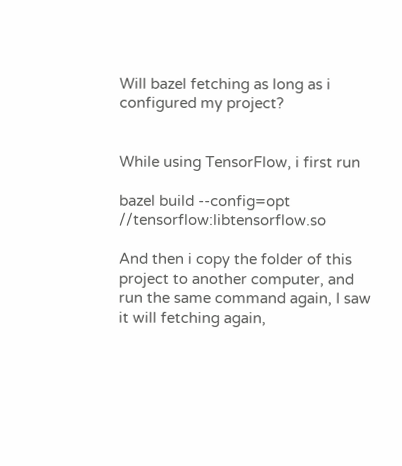Will bazel fetching as long as i configured my project?


While using TensorFlow, i first run

bazel build --config=opt //tensorflow:libtensorflow.so

And then i copy the folder of this project to another computer, and run the same command again, I saw it will fetching again,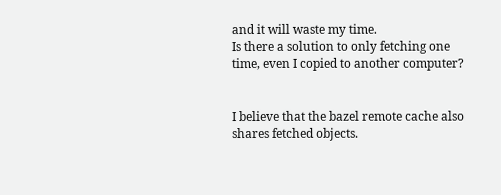and it will waste my time.
Is there a solution to only fetching one time, even I copied to another computer?


I believe that the bazel remote cache also shares fetched objects.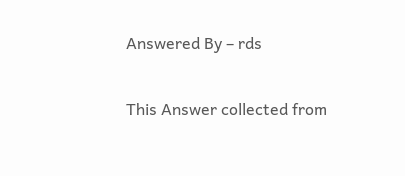Answered By – rds

This Answer collected from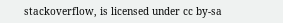stackoverflow, is licensed under cc by-sa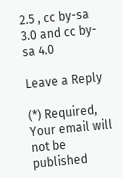2.5 , cc by-sa 3.0 and cc by-sa 4.0

Leave a Reply

(*) Required, Your email will not be published